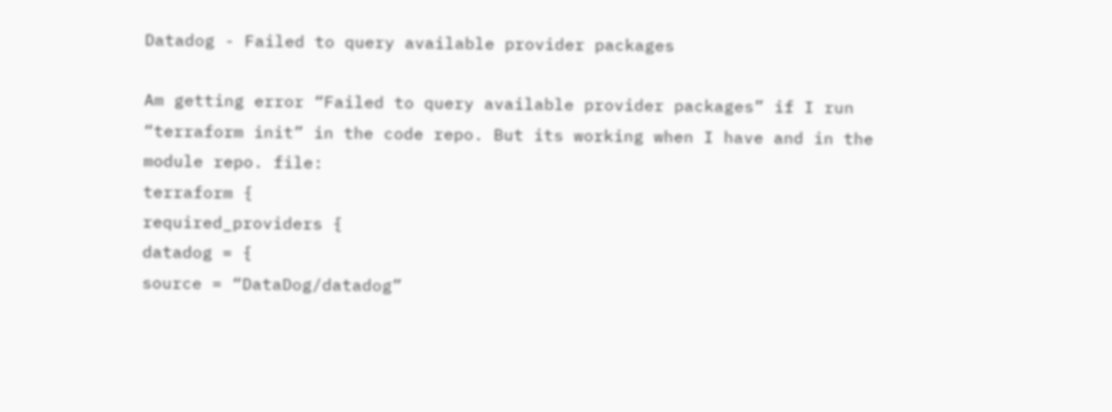Datadog - Failed to query available provider packages

Am getting error “Failed to query available provider packages” if I run “terraform init” in the code repo. But its working when I have and in the module repo. file:
terraform {
required_providers {
datadog = {
source = “DataDog/datadog”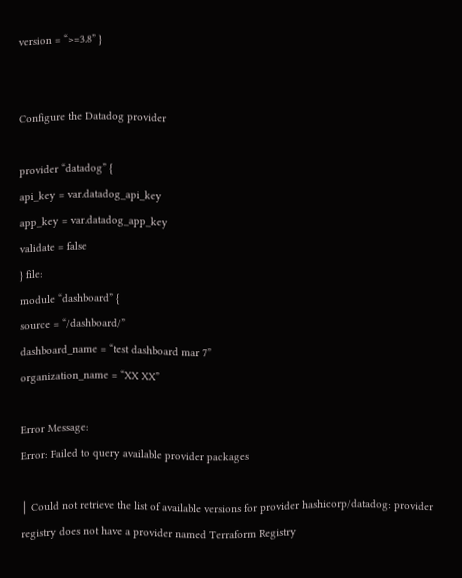version = “>=3.8” }


Configure the Datadog provider

provider “datadog” {
api_key = var.datadog_api_key
app_key = var.datadog_app_key
validate = false
} file:
module “dashboard” {
source = “/dashboard/”
dashboard_name = “test dashboard mar 7”
organization_name = “XX XX”

Error Message:
Error: Failed to query available provider packages

│ Could not retrieve the list of available versions for provider hashicorp/datadog: provider registry does not have a provider named Terraform Registry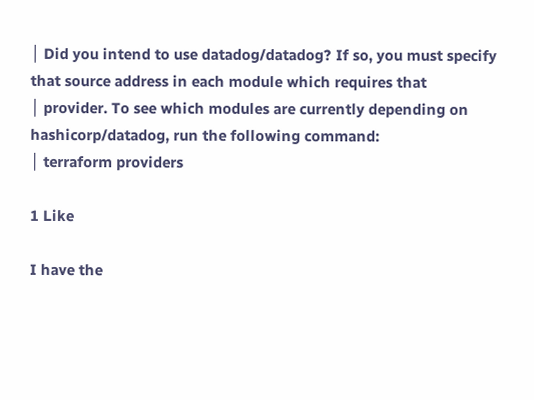│ Did you intend to use datadog/datadog? If so, you must specify that source address in each module which requires that
│ provider. To see which modules are currently depending on hashicorp/datadog, run the following command:
│ terraform providers

1 Like

I have the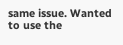same issue. Wanted to use the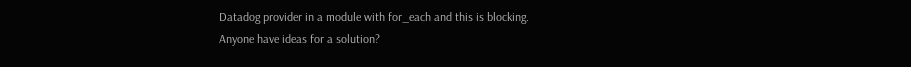Datadog provider in a module with for_each and this is blocking.
Anyone have ideas for a solution?